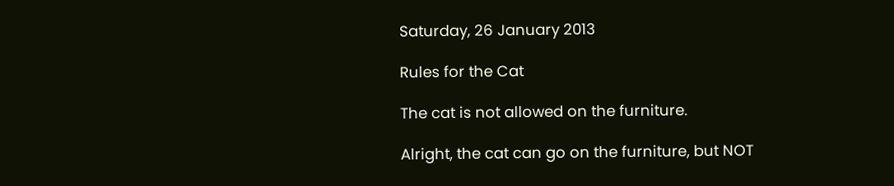Saturday, 26 January 2013

Rules for the Cat

The cat is not allowed on the furniture.

Alright, the cat can go on the furniture, but NOT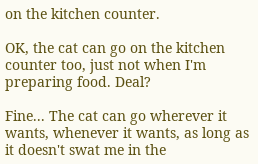on the kitchen counter.

OK, the cat can go on the kitchen counter too, just not when I'm preparing food. Deal?

Fine... The cat can go wherever it wants, whenever it wants, as long as it doesn't swat me in the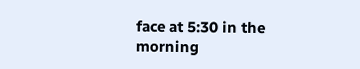face at 5:30 in the morning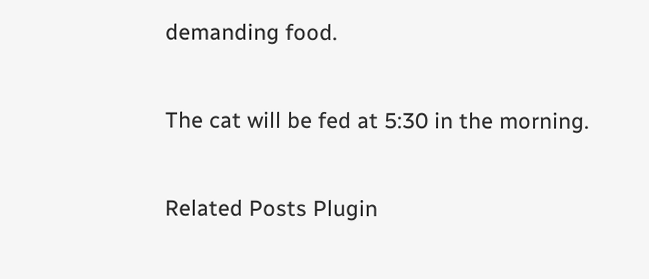demanding food.

The cat will be fed at 5:30 in the morning.

Related Posts Plugin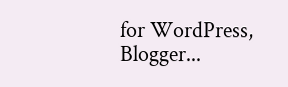for WordPress, Blogger...